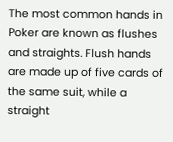The most common hands in Poker are known as flushes and straights. Flush hands are made up of five cards of the same suit, while a straight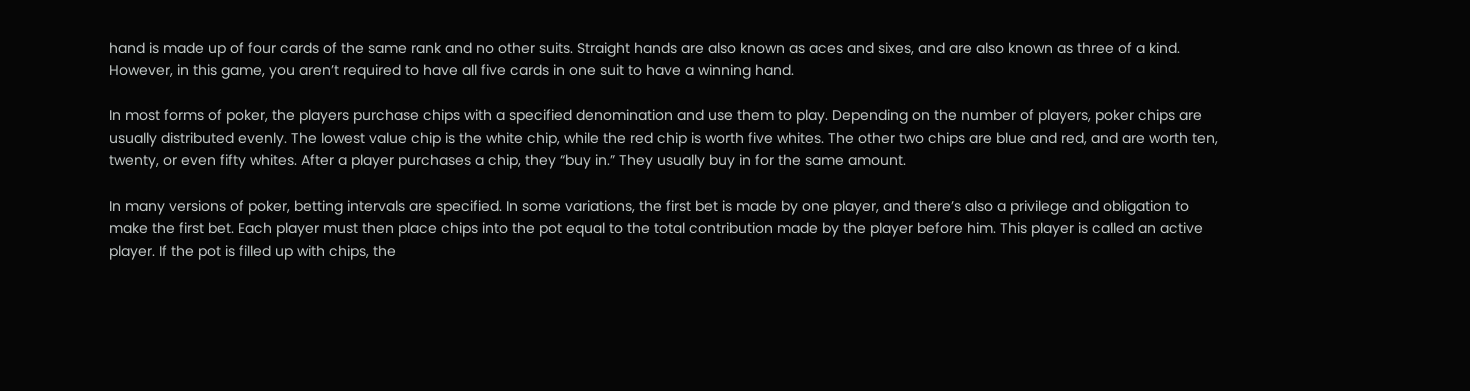hand is made up of four cards of the same rank and no other suits. Straight hands are also known as aces and sixes, and are also known as three of a kind. However, in this game, you aren’t required to have all five cards in one suit to have a winning hand.

In most forms of poker, the players purchase chips with a specified denomination and use them to play. Depending on the number of players, poker chips are usually distributed evenly. The lowest value chip is the white chip, while the red chip is worth five whites. The other two chips are blue and red, and are worth ten, twenty, or even fifty whites. After a player purchases a chip, they “buy in.” They usually buy in for the same amount.

In many versions of poker, betting intervals are specified. In some variations, the first bet is made by one player, and there’s also a privilege and obligation to make the first bet. Each player must then place chips into the pot equal to the total contribution made by the player before him. This player is called an active player. If the pot is filled up with chips, the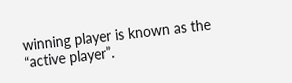winning player is known as the “active player”.